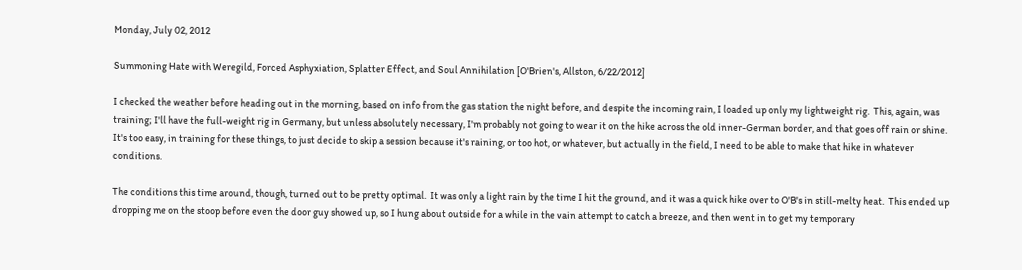Monday, July 02, 2012

Summoning Hate with Weregild, Forced Asphyxiation, Splatter Effect, and Soul Annihilation [O'Brien's, Allston, 6/22/2012]

I checked the weather before heading out in the morning, based on info from the gas station the night before, and despite the incoming rain, I loaded up only my lightweight rig.  This, again, was training; I'll have the full-weight rig in Germany, but unless absolutely necessary, I'm probably not going to wear it on the hike across the old inner-German border, and that goes off rain or shine.  It's too easy, in training for these things, to just decide to skip a session because it's raining, or too hot, or whatever, but actually in the field, I need to be able to make that hike in whatever conditions.

The conditions this time around, though, turned out to be pretty optimal.  It was only a light rain by the time I hit the ground, and it was a quick hike over to O'B's in still-melty heat.  This ended up dropping me on the stoop before even the door guy showed up, so I hung about outside for a while in the vain attempt to catch a breeze, and then went in to get my temporary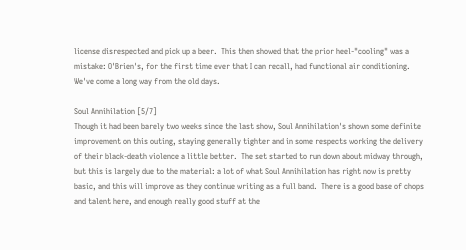license disrespected and pick up a beer.  This then showed that the prior heel-"cooling" was a mistake: O'Brien's, for the first time ever that I can recall, had functional air conditioning.  We've come a long way from the old days.

Soul Annihilation [5/7]
Though it had been barely two weeks since the last show, Soul Annihilation's shown some definite improvement on this outing, staying generally tighter and in some respects working the delivery of their black-death violence a little better.  The set started to run down about midway through, but this is largely due to the material: a lot of what Soul Annihilation has right now is pretty basic, and this will improve as they continue writing as a full band.  There is a good base of chops and talent here, and enough really good stuff at the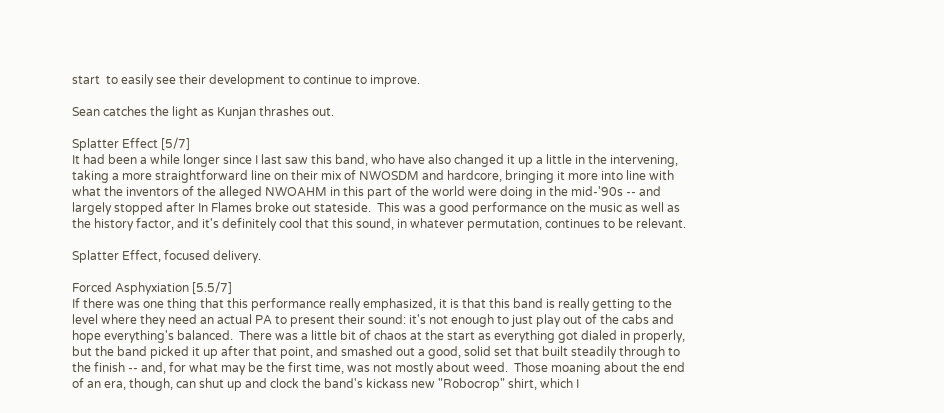start  to easily see their development to continue to improve.

Sean catches the light as Kunjan thrashes out.

Splatter Effect [5/7]
It had been a while longer since I last saw this band, who have also changed it up a little in the intervening, taking a more straightforward line on their mix of NWOSDM and hardcore, bringing it more into line with what the inventors of the alleged NWOAHM in this part of the world were doing in the mid-'90s -- and largely stopped after In Flames broke out stateside.  This was a good performance on the music as well as the history factor, and it's definitely cool that this sound, in whatever permutation, continues to be relevant.

Splatter Effect, focused delivery.

Forced Asphyxiation [5.5/7]
If there was one thing that this performance really emphasized, it is that this band is really getting to the level where they need an actual PA to present their sound: it's not enough to just play out of the cabs and hope everything's balanced.  There was a little bit of chaos at the start as everything got dialed in properly, but the band picked it up after that point, and smashed out a good, solid set that built steadily through to the finish -- and, for what may be the first time, was not mostly about weed.  Those moaning about the end of an era, though, can shut up and clock the band's kickass new "Robocrop" shirt, which I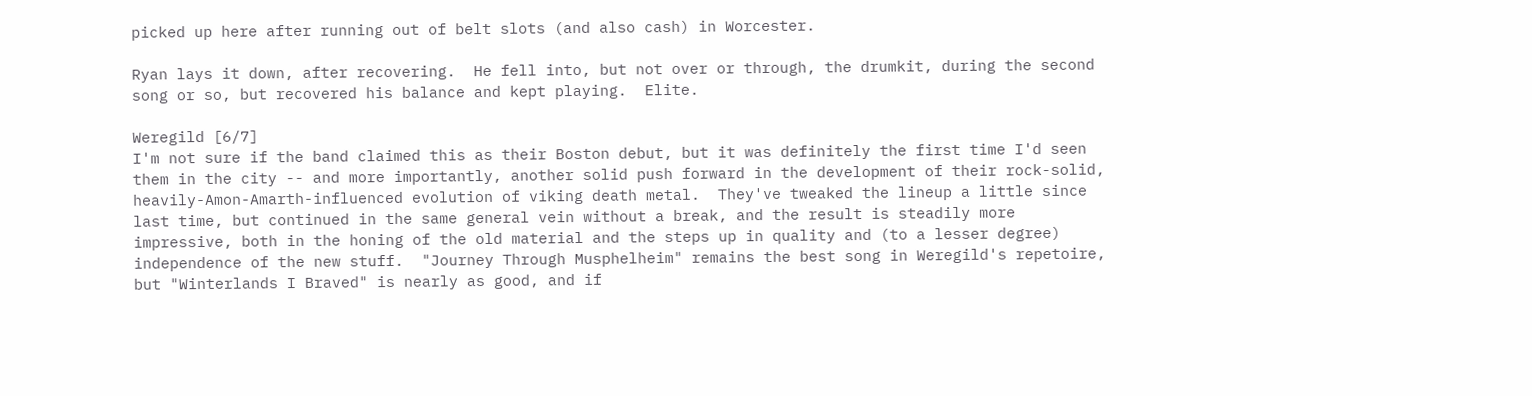picked up here after running out of belt slots (and also cash) in Worcester.

Ryan lays it down, after recovering.  He fell into, but not over or through, the drumkit, during the second song or so, but recovered his balance and kept playing.  Elite.

Weregild [6/7]
I'm not sure if the band claimed this as their Boston debut, but it was definitely the first time I'd seen them in the city -- and more importantly, another solid push forward in the development of their rock-solid, heavily-Amon-Amarth-influenced evolution of viking death metal.  They've tweaked the lineup a little since last time, but continued in the same general vein without a break, and the result is steadily more impressive, both in the honing of the old material and the steps up in quality and (to a lesser degree) independence of the new stuff.  "Journey Through Musphelheim" remains the best song in Weregild's repetoire, but "Winterlands I Braved" is nearly as good, and if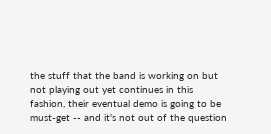the stuff that the band is working on but not playing out yet continues in this fashion, their eventual demo is going to be must-get -- and it's not out of the question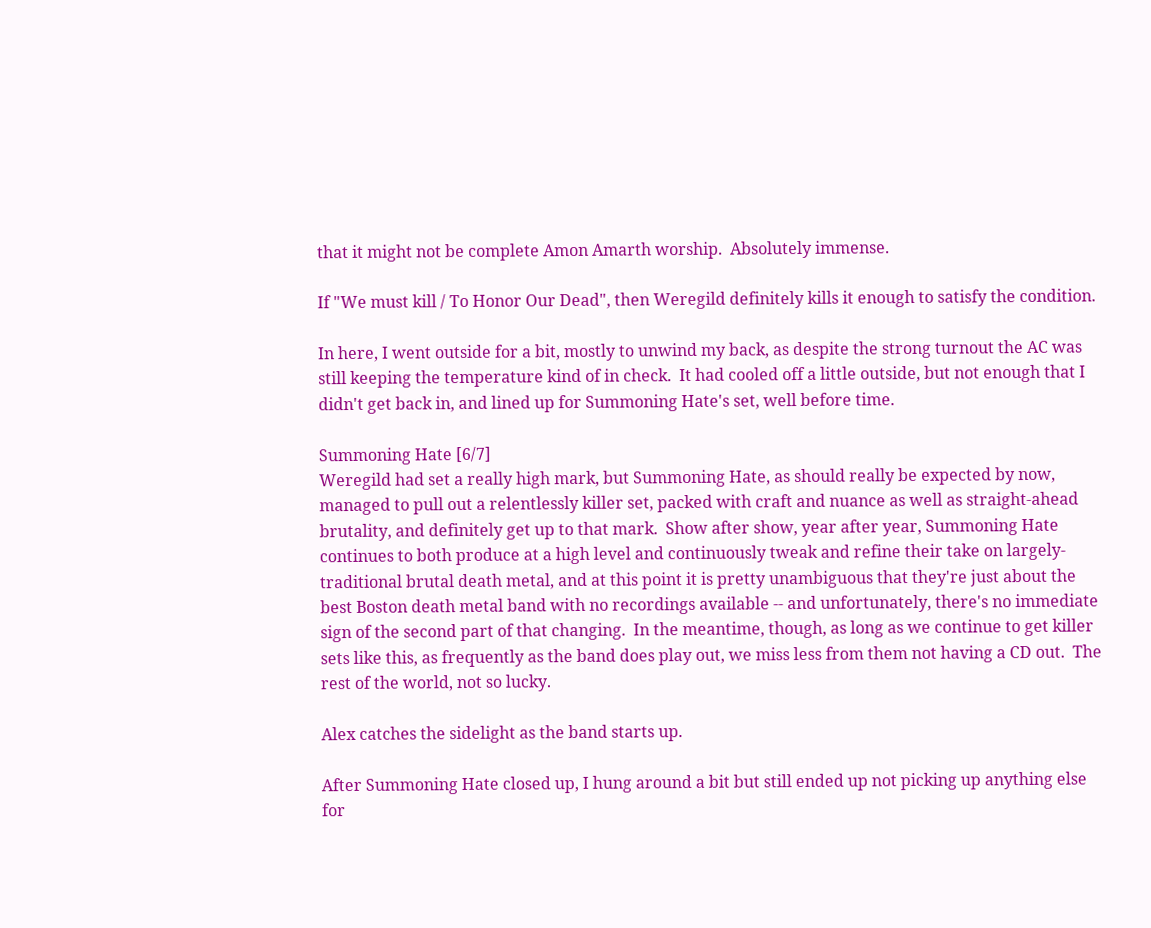that it might not be complete Amon Amarth worship.  Absolutely immense.

If "We must kill / To Honor Our Dead", then Weregild definitely kills it enough to satisfy the condition.

In here, I went outside for a bit, mostly to unwind my back, as despite the strong turnout the AC was still keeping the temperature kind of in check.  It had cooled off a little outside, but not enough that I didn't get back in, and lined up for Summoning Hate's set, well before time.

Summoning Hate [6/7]
Weregild had set a really high mark, but Summoning Hate, as should really be expected by now, managed to pull out a relentlessly killer set, packed with craft and nuance as well as straight-ahead brutality, and definitely get up to that mark.  Show after show, year after year, Summoning Hate continues to both produce at a high level and continuously tweak and refine their take on largely-traditional brutal death metal, and at this point it is pretty unambiguous that they're just about the best Boston death metal band with no recordings available -- and unfortunately, there's no immediate sign of the second part of that changing.  In the meantime, though, as long as we continue to get killer sets like this, as frequently as the band does play out, we miss less from them not having a CD out.  The rest of the world, not so lucky.

Alex catches the sidelight as the band starts up.

After Summoning Hate closed up, I hung around a bit but still ended up not picking up anything else for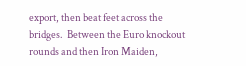export, then beat feet across the bridges.  Between the Euro knockout rounds and then Iron Maiden,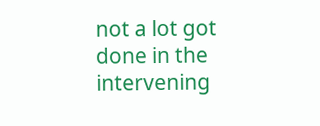not a lot got done in the intervening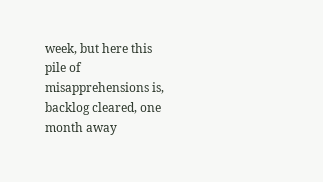week, but here this pile of misapprehensions is, backlog cleared, one month away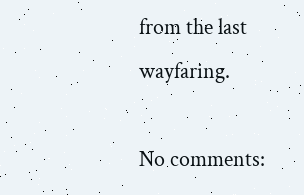from the last wayfaring.

No comments: